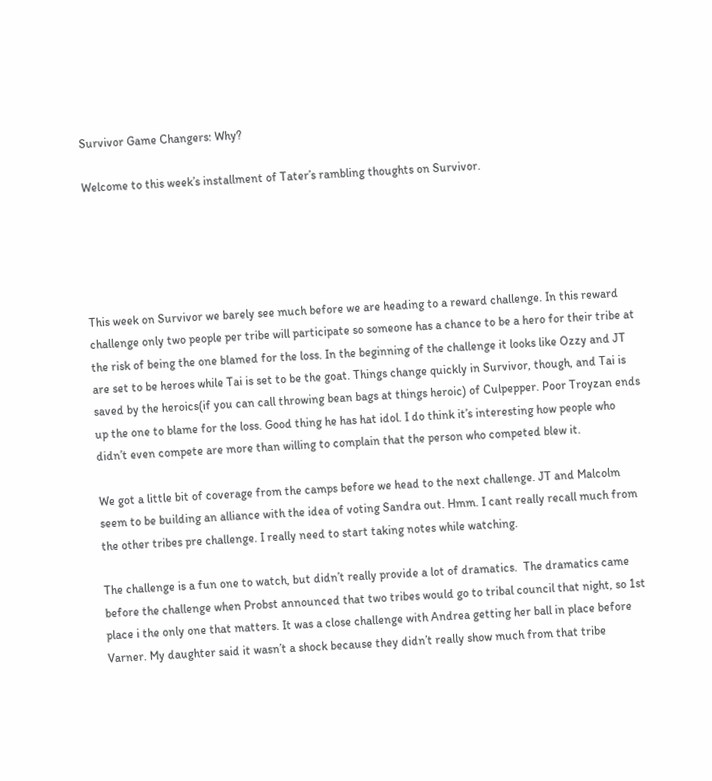Survivor Game Changers: Why?

Welcome to this week’s installment of Tater’s rambling thoughts on Survivor.





This week on Survivor we barely see much before we are heading to a reward challenge. In this reward challenge only two people per tribe will participate so someone has a chance to be a hero for their tribe at the risk of being the one blamed for the loss. In the beginning of the challenge it looks like Ozzy and JT are set to be heroes while Tai is set to be the goat. Things change quickly in Survivor, though, and Tai is saved by the heroics(if you can call throwing bean bags at things heroic) of Culpepper. Poor Troyzan ends up the one to blame for the loss. Good thing he has hat idol. I do think it’s interesting how people who didn’t even compete are more than willing to complain that the person who competed blew it.

We got a little bit of coverage from the camps before we head to the next challenge. JT and Malcolm seem to be building an alliance with the idea of voting Sandra out. Hmm. I cant really recall much from the other tribes pre challenge. I really need to start taking notes while watching.

The challenge is a fun one to watch, but didn’t really provide a lot of dramatics.  The dramatics came before the challenge when Probst announced that two tribes would go to tribal council that night, so 1st place i the only one that matters. It was a close challenge with Andrea getting her ball in place before Varner. My daughter said it wasn’t a shock because they didn’t really show much from that tribe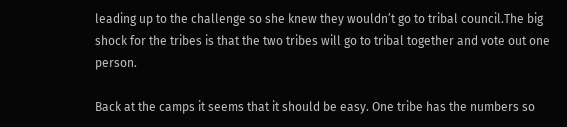leading up to the challenge so she knew they wouldn’t go to tribal council.The big shock for the tribes is that the two tribes will go to tribal together and vote out one person.

Back at the camps it seems that it should be easy. One tribe has the numbers so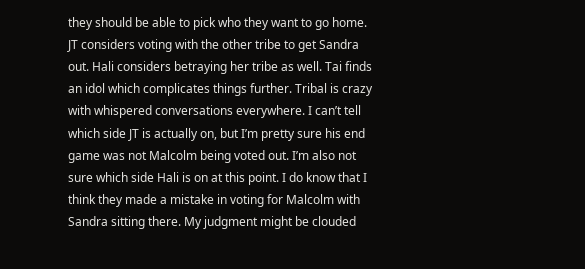they should be able to pick who they want to go home. JT considers voting with the other tribe to get Sandra out. Hali considers betraying her tribe as well. Tai finds an idol which complicates things further. Tribal is crazy with whispered conversations everywhere. I can’t tell which side JT is actually on, but I’m pretty sure his end game was not Malcolm being voted out. I’m also not sure which side Hali is on at this point. I do know that I think they made a mistake in voting for Malcolm with Sandra sitting there. My judgment might be clouded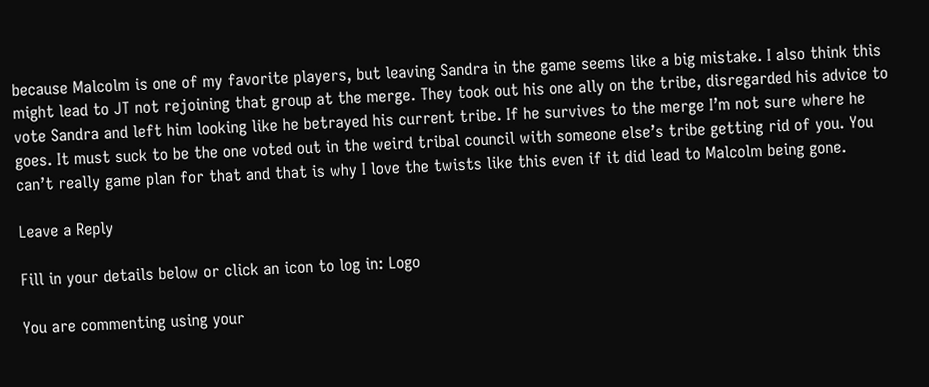because Malcolm is one of my favorite players, but leaving Sandra in the game seems like a big mistake. I also think this might lead to JT not rejoining that group at the merge. They took out his one ally on the tribe, disregarded his advice to vote Sandra and left him looking like he betrayed his current tribe. If he survives to the merge I’m not sure where he goes. It must suck to be the one voted out in the weird tribal council with someone else’s tribe getting rid of you. You can’t really game plan for that and that is why I love the twists like this even if it did lead to Malcolm being gone.

Leave a Reply

Fill in your details below or click an icon to log in: Logo

You are commenting using your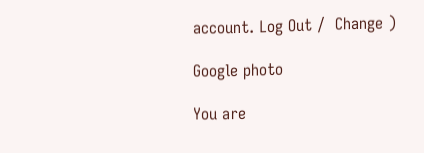account. Log Out /  Change )

Google photo

You are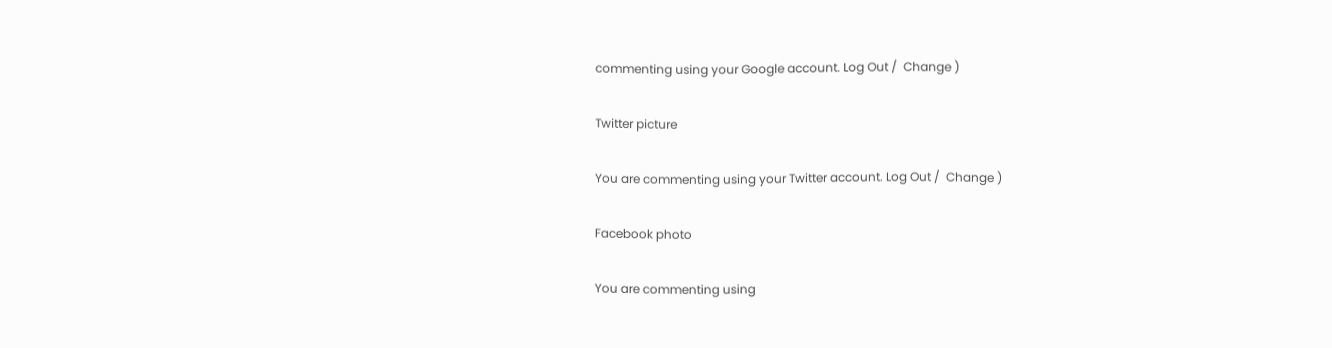commenting using your Google account. Log Out /  Change )

Twitter picture

You are commenting using your Twitter account. Log Out /  Change )

Facebook photo

You are commenting using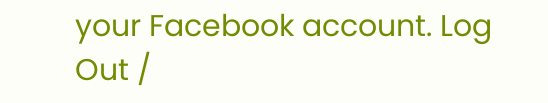your Facebook account. Log Out /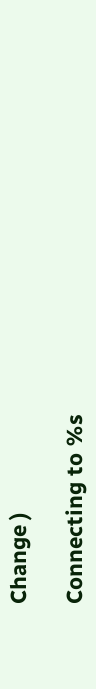Change )

Connecting to %s